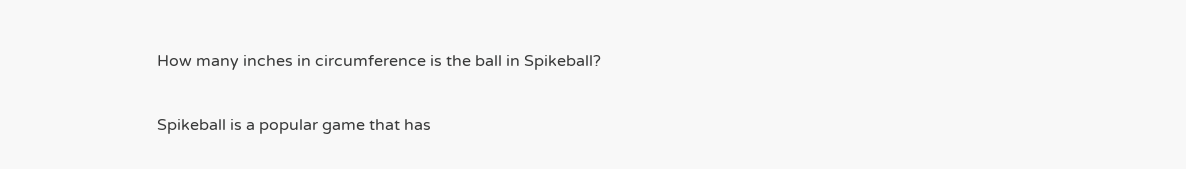How many inches in circumference is the ball in Spikeball?

Spikeball is a popular game that has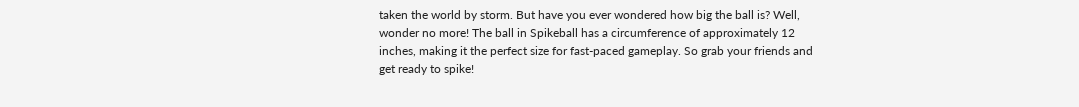taken the world by storm. But have you ever wondered how big the ball is? Well, wonder no more! The ball in Spikeball has a circumference of approximately 12 inches, making it the perfect size for fast-paced gameplay. So grab your friends and get ready to spike!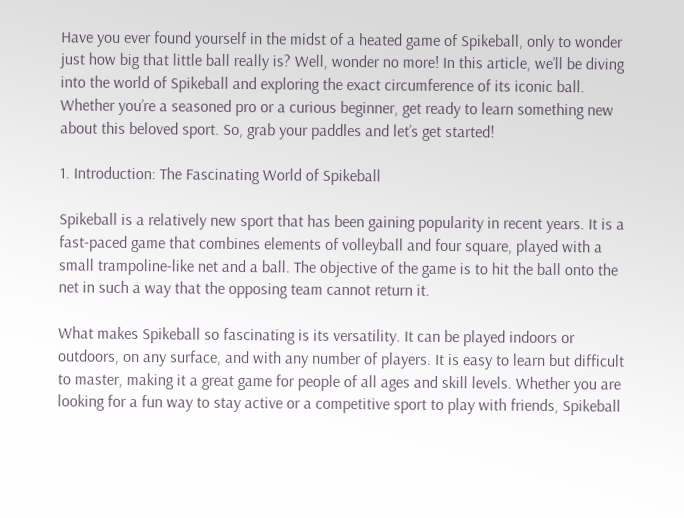Have you ever found yourself in the midst of a heated game of Spikeball, only to wonder just how big that little ball really is? Well, wonder no more! In this article, we’ll be diving into the world of Spikeball and exploring the exact circumference of its iconic ball. Whether you’re a seasoned pro or a curious beginner, get ready to learn something new about this beloved sport. So, grab your paddles and let’s get started!

1. Introduction: The Fascinating World of Spikeball

Spikeball is a relatively new sport that has been gaining popularity in recent years. It is a fast-paced game that combines elements of volleyball and four square, played with a small trampoline-like net and a ball. The objective of the game is to hit the ball onto the net in such a way that the opposing team cannot return it.

What makes Spikeball so fascinating is its versatility. It can be played indoors or outdoors, on any surface, and with any number of players. It is easy to learn but difficult to master, making it a great game for people of all ages and skill levels. Whether you are looking for a fun way to stay active or a competitive sport to play with friends, Spikeball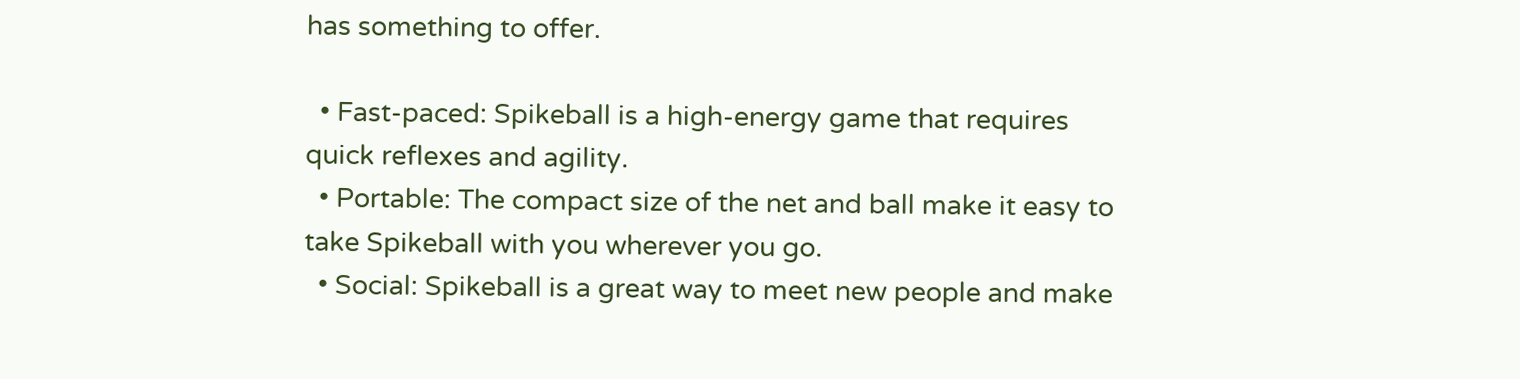has something to offer.

  • Fast-paced: Spikeball is a high-energy game that requires quick reflexes and agility.
  • Portable: The compact size of the net and ball make it easy to take Spikeball with you wherever you go.
  • Social: Spikeball is a great way to meet new people and make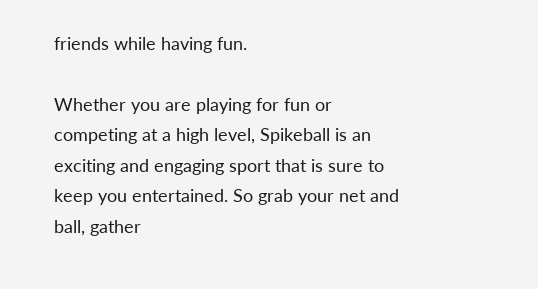friends while having fun.

Whether you are playing for fun or competing at a high level, Spikeball is an exciting and engaging sport that is sure to keep you entertained. So grab your net and ball, gather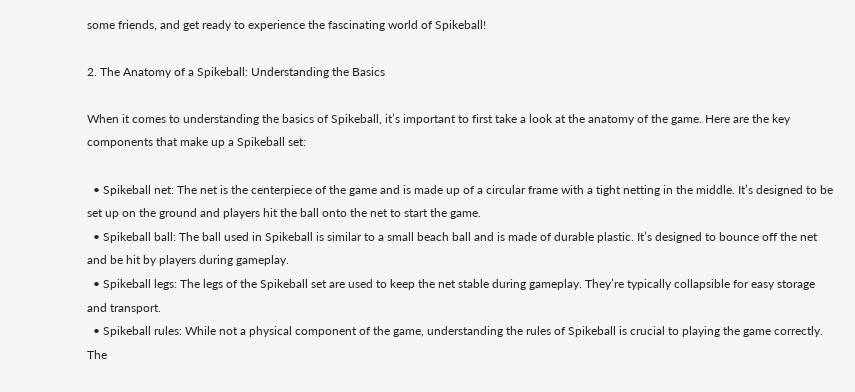some friends, and get ready to experience the fascinating world of Spikeball!

2. The Anatomy of a Spikeball: Understanding the Basics

When it comes to understanding the basics of Spikeball, it’s important to first take a look at the anatomy of the game. Here are the key components that make up a Spikeball set:

  • Spikeball net: The net is the centerpiece of the game and is made up of a circular frame with a tight netting in the middle. It’s designed to be set up on the ground and players hit the ball onto the net to start the game.
  • Spikeball ball: The ball used in Spikeball is similar to a small beach ball and is made of durable plastic. It’s designed to bounce off the net and be hit by players during gameplay.
  • Spikeball legs: The legs of the Spikeball set are used to keep the net stable during gameplay. They’re typically collapsible for easy storage and transport.
  • Spikeball rules: While not a physical component of the game, understanding the rules of Spikeball is crucial to playing the game correctly. The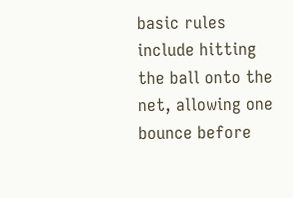basic rules include hitting the ball onto the net, allowing one bounce before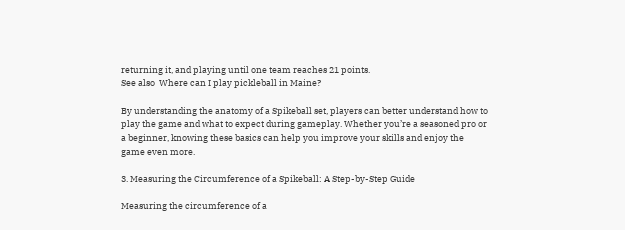returning it, and playing until one team reaches 21 points.
See also  Where can I play pickleball in Maine?

By understanding the anatomy of a Spikeball set, players can better understand how to play the game and what to expect during gameplay. Whether you’re a seasoned pro or a beginner, knowing these basics can help you improve your skills and enjoy the game even more.

3. Measuring the Circumference of a Spikeball: A Step-by-Step Guide

Measuring the circumference of a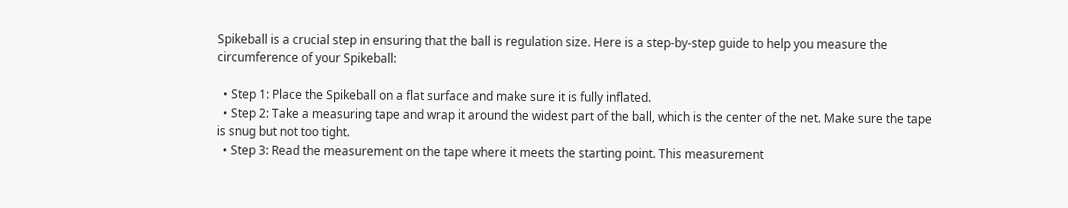Spikeball is a crucial step in ensuring that the ball is regulation size. Here is a step-by-step guide to help you measure the circumference of your Spikeball:

  • Step 1: Place the Spikeball on a flat surface and make sure it is fully inflated.
  • Step 2: Take a measuring tape and wrap it around the widest part of the ball, which is the center of the net. Make sure the tape is snug but not too tight.
  • Step 3: Read the measurement on the tape where it meets the starting point. This measurement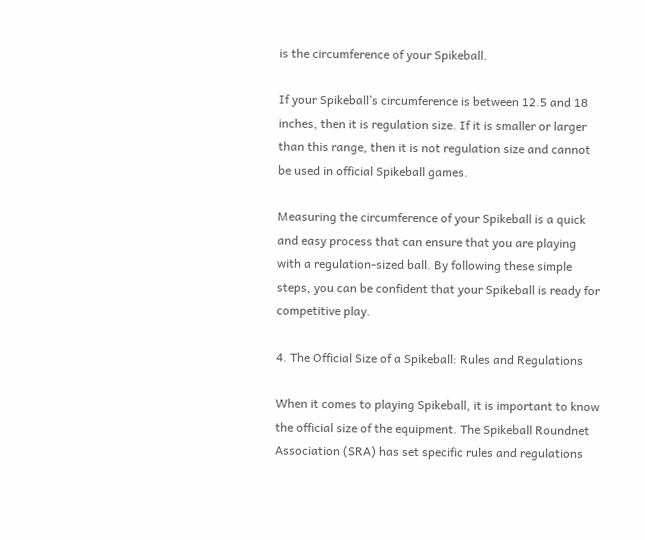is the circumference of your Spikeball.

If your Spikeball’s circumference is between 12.5 and 18 inches, then it is regulation size. If it is smaller or larger than this range, then it is not regulation size and cannot be used in official Spikeball games.

Measuring the circumference of your Spikeball is a quick and easy process that can ensure that you are playing with a regulation-sized ball. By following these simple steps, you can be confident that your Spikeball is ready for competitive play.

4. The Official Size of a Spikeball: Rules and Regulations

When it comes to playing Spikeball, it is important to know the official size of the equipment. The Spikeball Roundnet Association (SRA) has set specific rules and regulations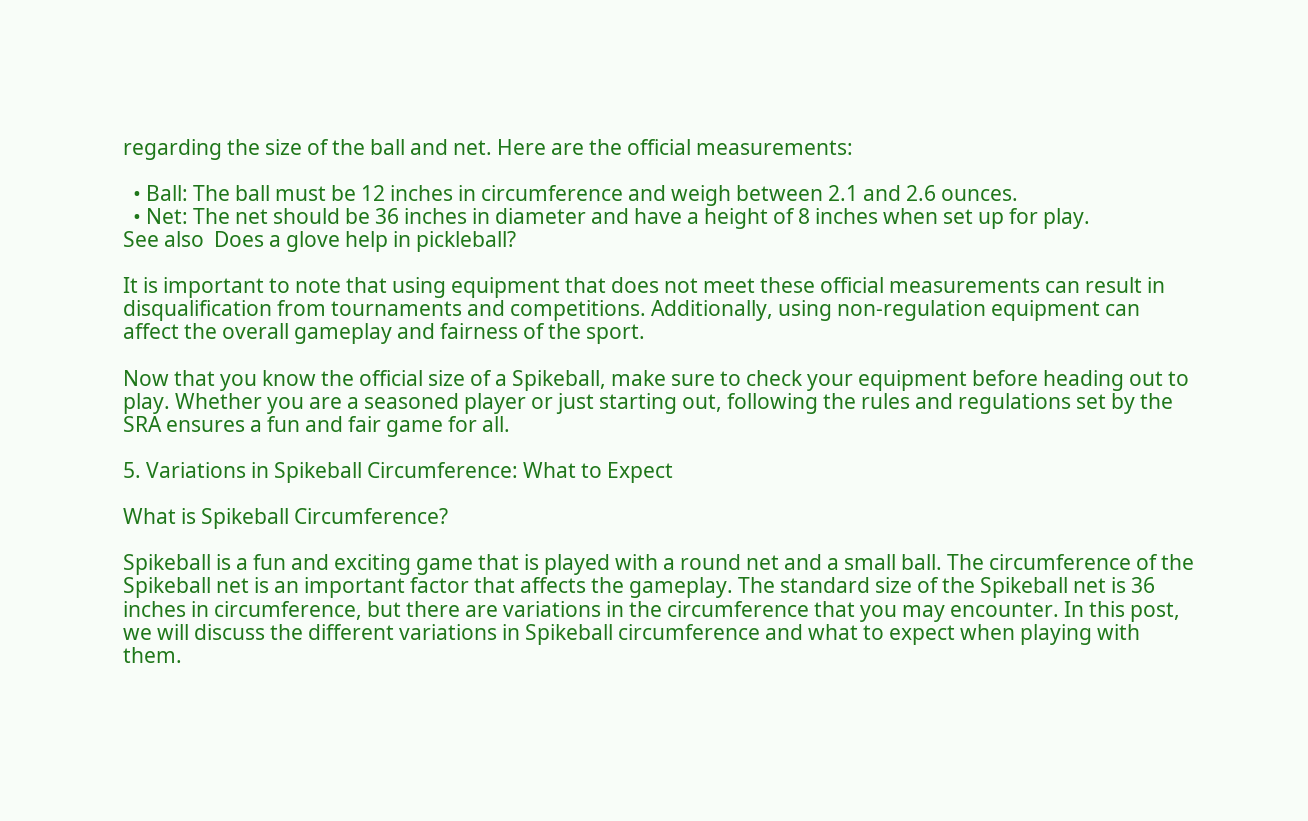regarding the size of the ball and net. Here are the official measurements:

  • Ball: The ball must be 12 inches in circumference and weigh between 2.1 and 2.6 ounces.
  • Net: The net should be 36 inches in diameter and have a height of 8 inches when set up for play.
See also  Does a glove help in pickleball?

It is important to note that using equipment that does not meet these official measurements can result in disqualification from tournaments and competitions. Additionally, using non-regulation equipment can affect the overall gameplay and fairness of the sport.

Now that you know the official size of a Spikeball, make sure to check your equipment before heading out to play. Whether you are a seasoned player or just starting out, following the rules and regulations set by the SRA ensures a fun and fair game for all.

5. Variations in Spikeball Circumference: What to Expect

What is Spikeball Circumference?

Spikeball is a fun and exciting game that is played with a round net and a small ball. The circumference of the Spikeball net is an important factor that affects the gameplay. The standard size of the Spikeball net is 36 inches in circumference, but there are variations in the circumference that you may encounter. In this post, we will discuss the different variations in Spikeball circumference and what to expect when playing with them.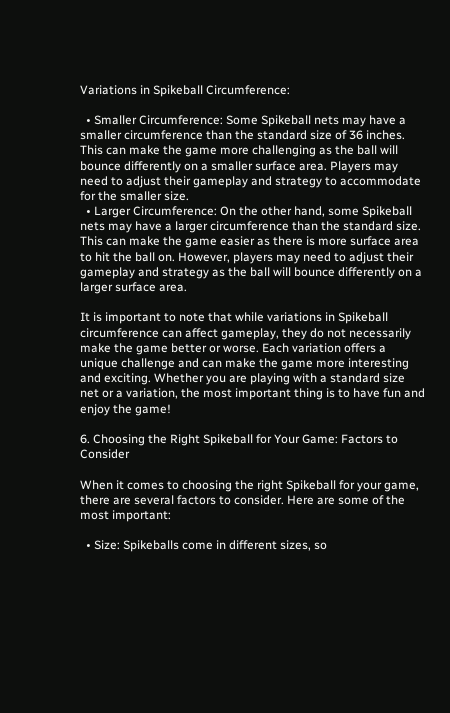Variations in Spikeball Circumference:

  • Smaller Circumference: Some Spikeball nets may have a smaller circumference than the standard size of 36 inches. This can make the game more challenging as the ball will bounce differently on a smaller surface area. Players may need to adjust their gameplay and strategy to accommodate for the smaller size.
  • Larger Circumference: On the other hand, some Spikeball nets may have a larger circumference than the standard size. This can make the game easier as there is more surface area to hit the ball on. However, players may need to adjust their gameplay and strategy as the ball will bounce differently on a larger surface area.

It is important to note that while variations in Spikeball circumference can affect gameplay, they do not necessarily make the game better or worse. Each variation offers a unique challenge and can make the game more interesting and exciting. Whether you are playing with a standard size net or a variation, the most important thing is to have fun and enjoy the game!

6. Choosing the Right Spikeball for Your Game: Factors to Consider

When it comes to choosing the right Spikeball for your game, there are several factors to consider. Here are some of the most important:

  • Size: Spikeballs come in different sizes, so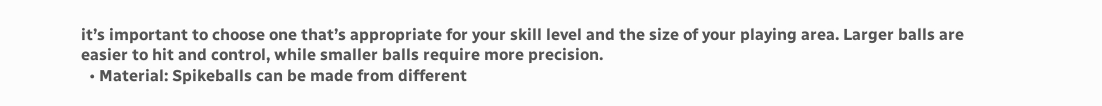it’s important to choose one that’s appropriate for your skill level and the size of your playing area. Larger balls are easier to hit and control, while smaller balls require more precision.
  • Material: Spikeballs can be made from different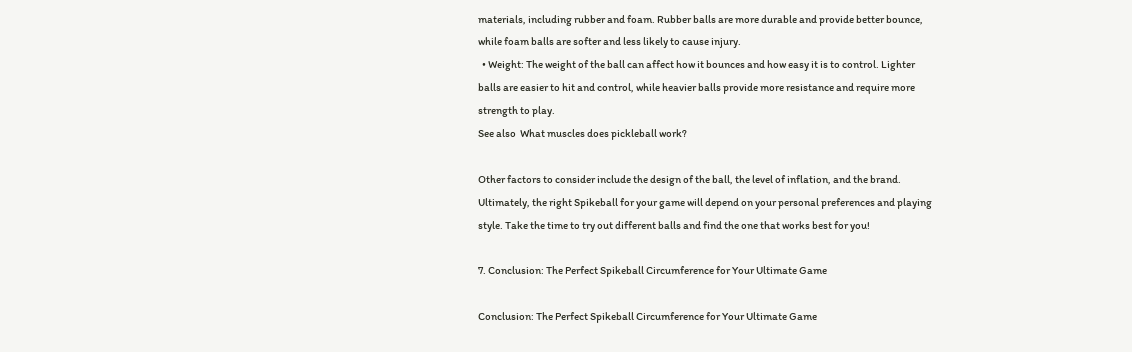materials, including rubber and foam. Rubber balls are more durable and provide better bounce, while foam balls are softer and less likely to cause injury.
  • Weight: The weight of the ball can affect how it bounces and how easy it is to control. Lighter balls are easier to hit and control, while heavier balls provide more resistance and require more strength to play.
See also  What muscles does pickleball work?

Other factors to consider include the design of the ball, the level of inflation, and the brand. Ultimately, the right Spikeball for your game will depend on your personal preferences and playing style. Take the time to try out different balls and find the one that works best for you!

7. Conclusion: The Perfect Spikeball Circumference for Your Ultimate Game

Conclusion: The Perfect Spikeball Circumference for Your Ultimate Game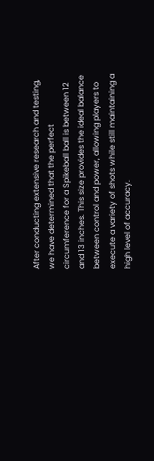After conducting extensive research and testing, we have determined that the perfect circumference for a Spikeball ball is between 12 and 13 inches. This size provides the ideal balance between control and power, allowing players to execute a variety of shots while still maintaining a high level of accuracy.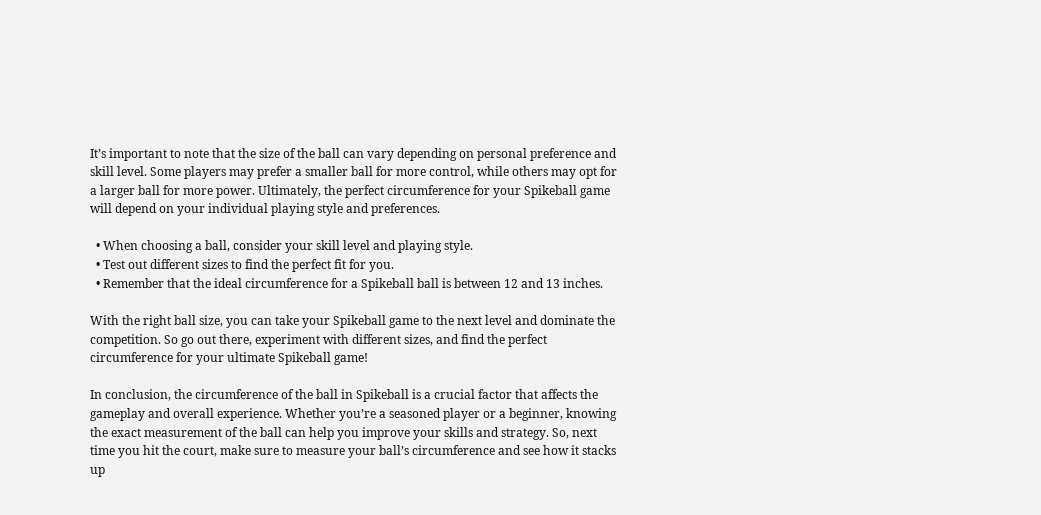It’s important to note that the size of the ball can vary depending on personal preference and skill level. Some players may prefer a smaller ball for more control, while others may opt for a larger ball for more power. Ultimately, the perfect circumference for your Spikeball game will depend on your individual playing style and preferences.

  • When choosing a ball, consider your skill level and playing style.
  • Test out different sizes to find the perfect fit for you.
  • Remember that the ideal circumference for a Spikeball ball is between 12 and 13 inches.

With the right ball size, you can take your Spikeball game to the next level and dominate the competition. So go out there, experiment with different sizes, and find the perfect circumference for your ultimate Spikeball game!

In conclusion, the circumference of the ball in Spikeball is a crucial factor that affects the gameplay and overall experience. Whether you’re a seasoned player or a beginner, knowing the exact measurement of the ball can help you improve your skills and strategy. So, next time you hit the court, make sure to measure your ball’s circumference and see how it stacks up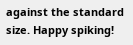against the standard size. Happy spiking!